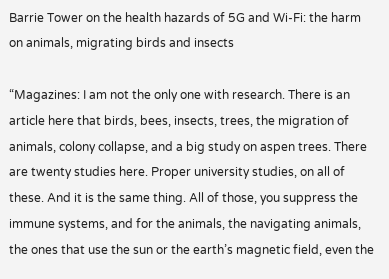Barrie Tower on the health hazards of 5G and Wi-Fi: the harm on animals, migrating birds and insects

“Magazines: I am not the only one with research. There is an article here that birds, bees, insects, trees, the migration of animals, colony collapse, and a big study on aspen trees. There are twenty studies here. Proper university studies, on all of these. And it is the same thing. All of those, you suppress the immune systems, and for the animals, the navigating animals, the ones that use the sun or the earth’s magnetic field, even the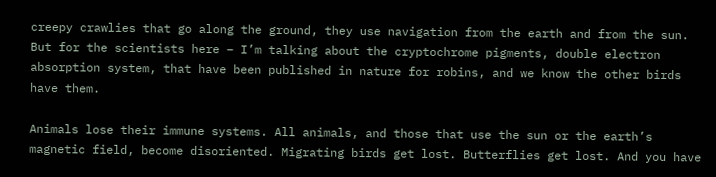creepy crawlies that go along the ground, they use navigation from the earth and from the sun. But for the scientists here – I’m talking about the cryptochrome pigments, double electron absorption system, that have been published in nature for robins, and we know the other birds have them.

Animals lose their immune systems. All animals, and those that use the sun or the earth’s magnetic field, become disoriented. Migrating birds get lost. Butterflies get lost. And you have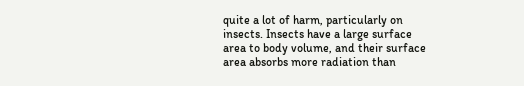quite a lot of harm, particularly on insects. Insects have a large surface area to body volume, and their surface area absorbs more radiation than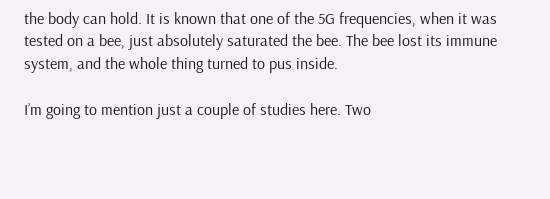the body can hold. It is known that one of the 5G frequencies, when it was tested on a bee, just absolutely saturated the bee. The bee lost its immune system, and the whole thing turned to pus inside.

I’m going to mention just a couple of studies here. Two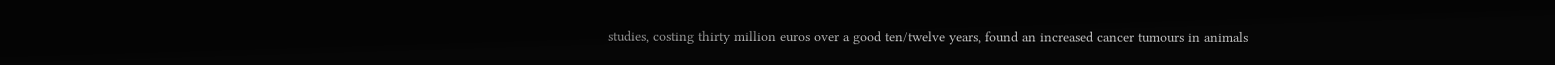studies, costing thirty million euros over a good ten/twelve years, found an increased cancer tumours in animals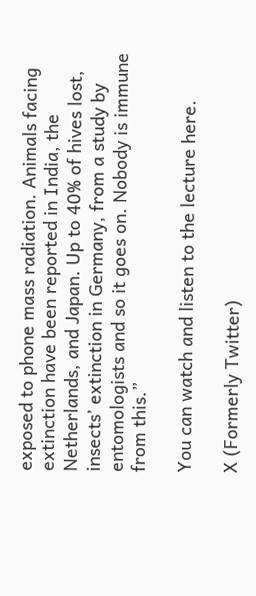exposed to phone mass radiation. Animals facing extinction have been reported in India, the Netherlands, and Japan. Up to 40% of hives lost, insects’ extinction in Germany, from a study by entomologists and so it goes on. Nobody is immune from this.”

You can watch and listen to the lecture here.

X (Formerly Twitter)